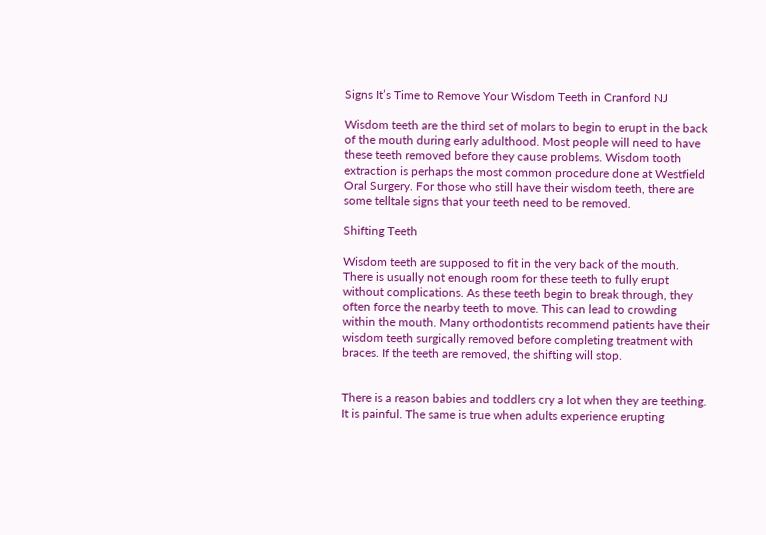Signs It’s Time to Remove Your Wisdom Teeth in Cranford NJ

Wisdom teeth are the third set of molars to begin to erupt in the back of the mouth during early adulthood. Most people will need to have these teeth removed before they cause problems. Wisdom tooth extraction is perhaps the most common procedure done at Westfield Oral Surgery. For those who still have their wisdom teeth, there are some telltale signs that your teeth need to be removed.

Shifting Teeth

Wisdom teeth are supposed to fit in the very back of the mouth. There is usually not enough room for these teeth to fully erupt without complications. As these teeth begin to break through, they often force the nearby teeth to move. This can lead to crowding within the mouth. Many orthodontists recommend patients have their wisdom teeth surgically removed before completing treatment with braces. If the teeth are removed, the shifting will stop.


There is a reason babies and toddlers cry a lot when they are teething. It is painful. The same is true when adults experience erupting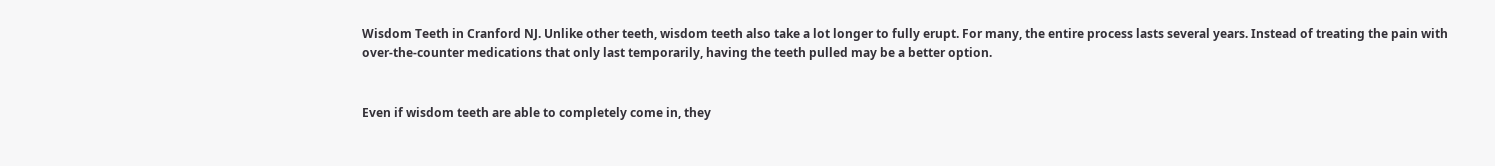Wisdom Teeth in Cranford NJ. Unlike other teeth, wisdom teeth also take a lot longer to fully erupt. For many, the entire process lasts several years. Instead of treating the pain with over-the-counter medications that only last temporarily, having the teeth pulled may be a better option.


Even if wisdom teeth are able to completely come in, they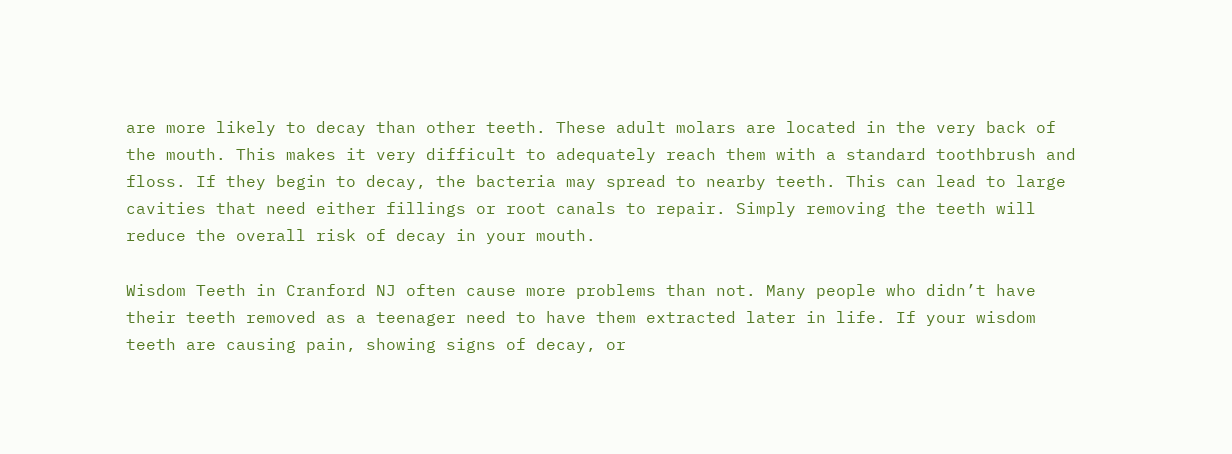are more likely to decay than other teeth. These adult molars are located in the very back of the mouth. This makes it very difficult to adequately reach them with a standard toothbrush and floss. If they begin to decay, the bacteria may spread to nearby teeth. This can lead to large cavities that need either fillings or root canals to repair. Simply removing the teeth will reduce the overall risk of decay in your mouth.

Wisdom Teeth in Cranford NJ often cause more problems than not. Many people who didn’t have their teeth removed as a teenager need to have them extracted later in life. If your wisdom teeth are causing pain, showing signs of decay, or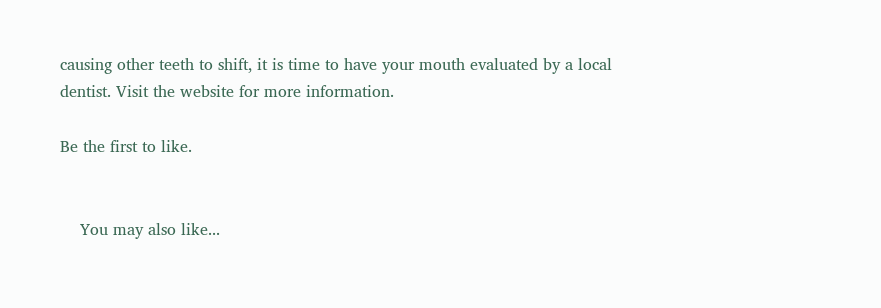causing other teeth to shift, it is time to have your mouth evaluated by a local dentist. Visit the website for more information.

Be the first to like.


    You may also like...